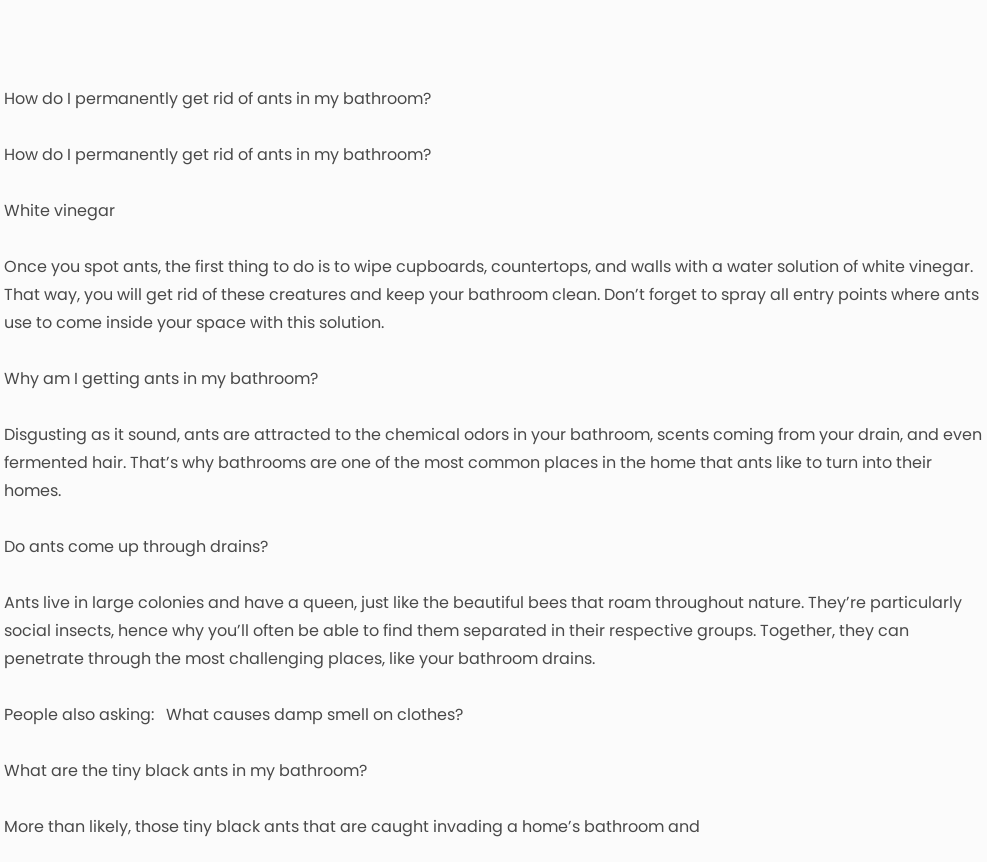How do I permanently get rid of ants in my bathroom?

How do I permanently get rid of ants in my bathroom?

White vinegar

Once you spot ants, the first thing to do is to wipe cupboards, countertops, and walls with a water solution of white vinegar. That way, you will get rid of these creatures and keep your bathroom clean. Don’t forget to spray all entry points where ants use to come inside your space with this solution.

Why am I getting ants in my bathroom?

Disgusting as it sound, ants are attracted to the chemical odors in your bathroom, scents coming from your drain, and even fermented hair. That’s why bathrooms are one of the most common places in the home that ants like to turn into their homes.

Do ants come up through drains?

Ants live in large colonies and have a queen, just like the beautiful bees that roam throughout nature. They’re particularly social insects, hence why you’ll often be able to find them separated in their respective groups. Together, they can penetrate through the most challenging places, like your bathroom drains.

People also asking:   What causes damp smell on clothes?

What are the tiny black ants in my bathroom?

More than likely, those tiny black ants that are caught invading a home’s bathroom and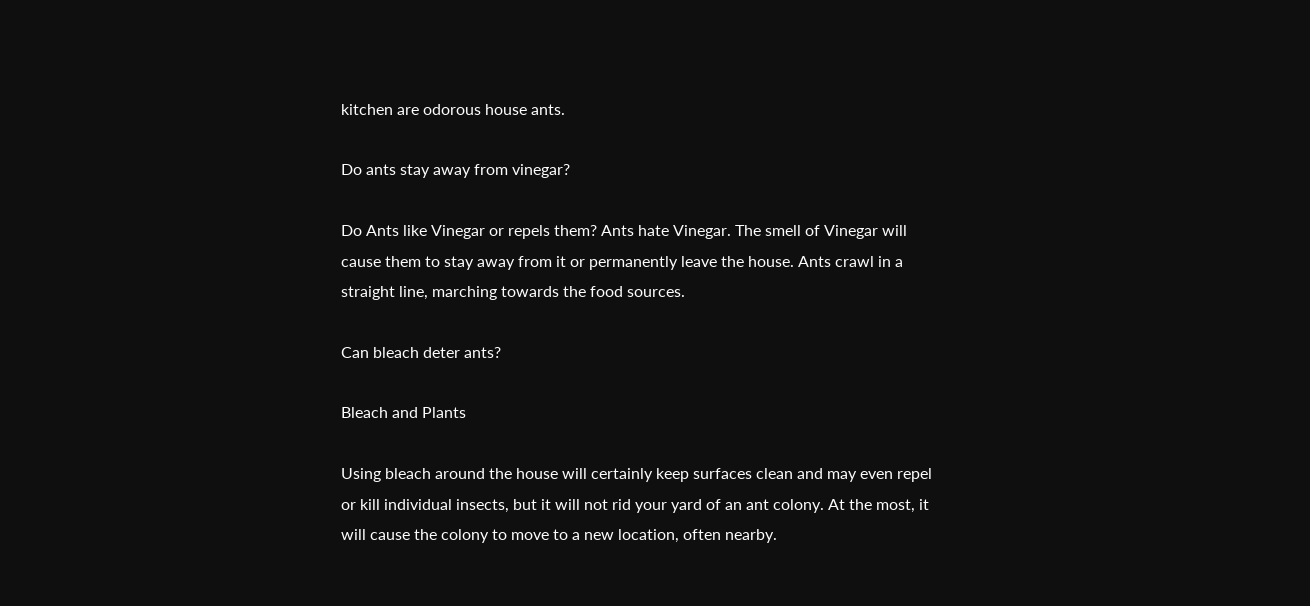kitchen are odorous house ants.

Do ants stay away from vinegar?

Do Ants like Vinegar or repels them? Ants hate Vinegar. The smell of Vinegar will cause them to stay away from it or permanently leave the house. Ants crawl in a straight line, marching towards the food sources.

Can bleach deter ants?

Bleach and Plants

Using bleach around the house will certainly keep surfaces clean and may even repel or kill individual insects, but it will not rid your yard of an ant colony. At the most, it will cause the colony to move to a new location, often nearby.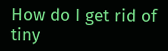How do I get rid of tiny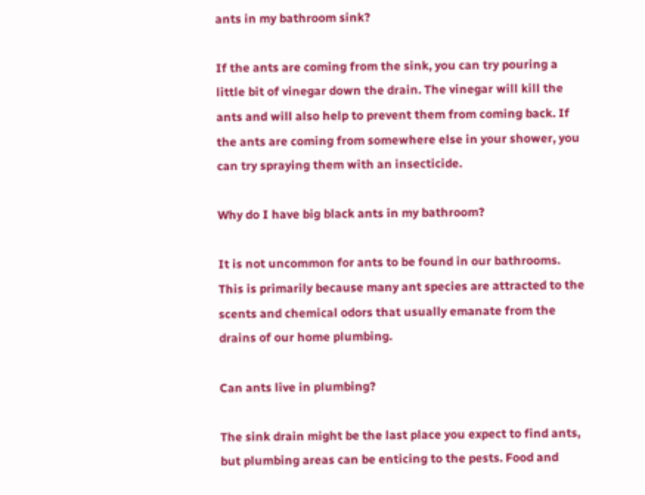ants in my bathroom sink?

If the ants are coming from the sink, you can try pouring a little bit of vinegar down the drain. The vinegar will kill the ants and will also help to prevent them from coming back. If the ants are coming from somewhere else in your shower, you can try spraying them with an insecticide.

Why do I have big black ants in my bathroom?

It is not uncommon for ants to be found in our bathrooms. This is primarily because many ant species are attracted to the scents and chemical odors that usually emanate from the drains of our home plumbing.

Can ants live in plumbing?

The sink drain might be the last place you expect to find ants, but plumbing areas can be enticing to the pests. Food and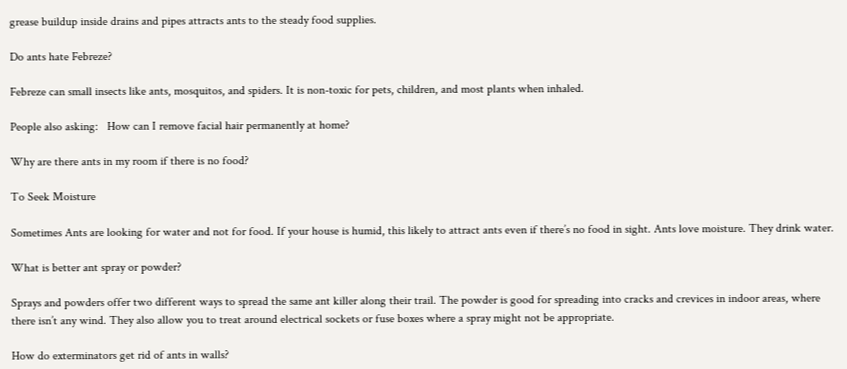grease buildup inside drains and pipes attracts ants to the steady food supplies.

Do ants hate Febreze?

Febreze can small insects like ants, mosquitos, and spiders. It is non-toxic for pets, children, and most plants when inhaled.

People also asking:   How can I remove facial hair permanently at home?

Why are there ants in my room if there is no food?

To Seek Moisture

Sometimes Ants are looking for water and not for food. If your house is humid, this likely to attract ants even if there’s no food in sight. Ants love moisture. They drink water.

What is better ant spray or powder?

Sprays and powders offer two different ways to spread the same ant killer along their trail. The powder is good for spreading into cracks and crevices in indoor areas, where there isn’t any wind. They also allow you to treat around electrical sockets or fuse boxes where a spray might not be appropriate.

How do exterminators get rid of ants in walls?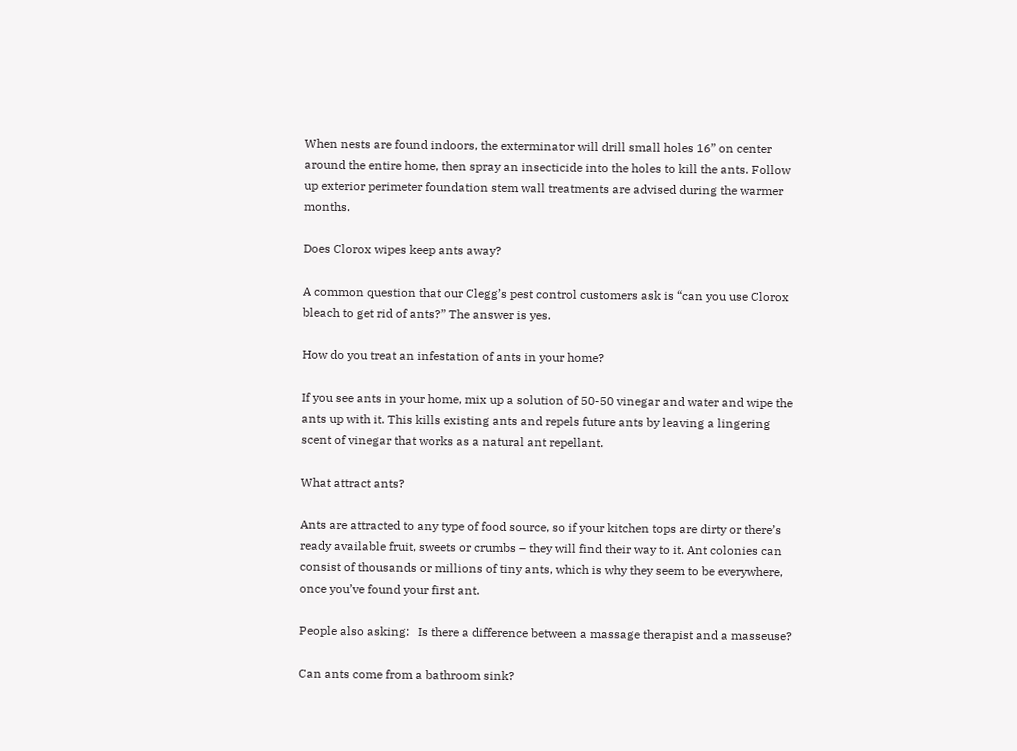When nests are found indoors, the exterminator will drill small holes 16” on center around the entire home, then spray an insecticide into the holes to kill the ants. Follow up exterior perimeter foundation stem wall treatments are advised during the warmer months.

Does Clorox wipes keep ants away?

A common question that our Clegg’s pest control customers ask is “can you use Clorox bleach to get rid of ants?” The answer is yes.

How do you treat an infestation of ants in your home?

If you see ants in your home, mix up a solution of 50-50 vinegar and water and wipe the ants up with it. This kills existing ants and repels future ants by leaving a lingering scent of vinegar that works as a natural ant repellant.

What attract ants?

Ants are attracted to any type of food source, so if your kitchen tops are dirty or there’s ready available fruit, sweets or crumbs – they will find their way to it. Ant colonies can consist of thousands or millions of tiny ants, which is why they seem to be everywhere, once you’ve found your first ant.

People also asking:   Is there a difference between a massage therapist and a masseuse?

Can ants come from a bathroom sink?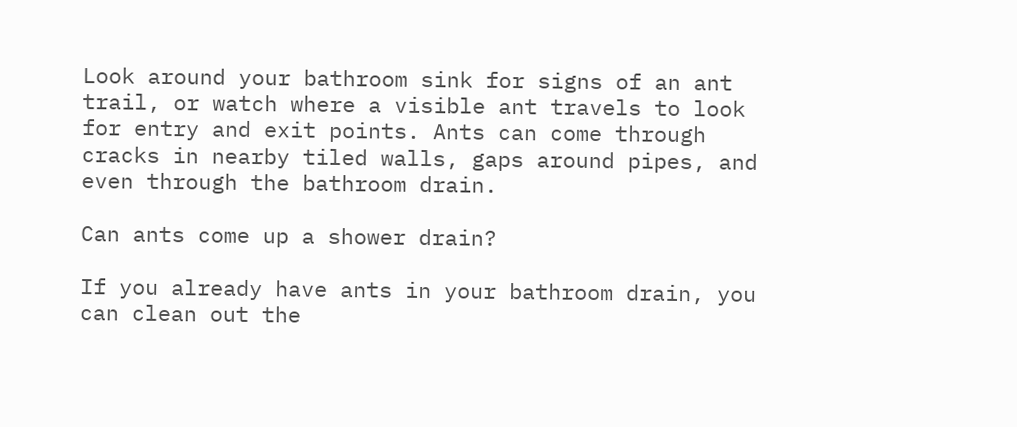Look around your bathroom sink for signs of an ant trail, or watch where a visible ant travels to look for entry and exit points. Ants can come through cracks in nearby tiled walls, gaps around pipes, and even through the bathroom drain.

Can ants come up a shower drain?

If you already have ants in your bathroom drain, you can clean out the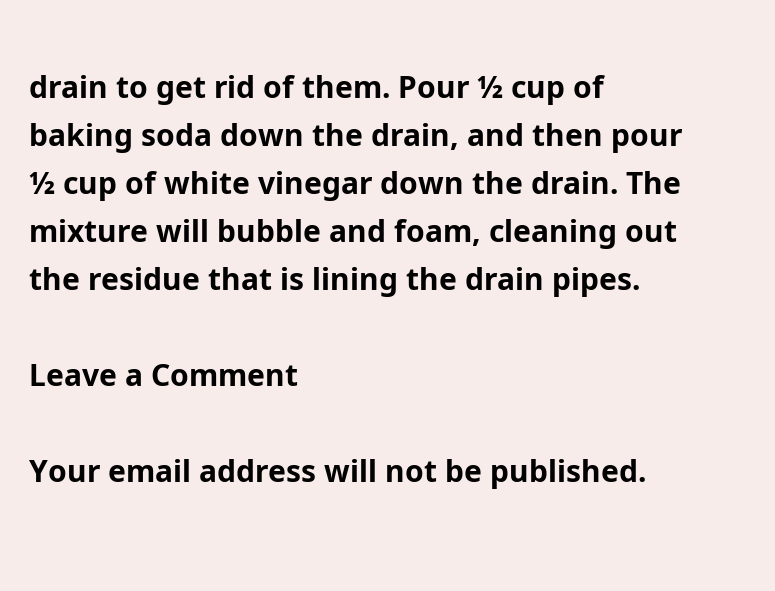drain to get rid of them. Pour ½ cup of baking soda down the drain, and then pour ½ cup of white vinegar down the drain. The mixture will bubble and foam, cleaning out the residue that is lining the drain pipes.

Leave a Comment

Your email address will not be published.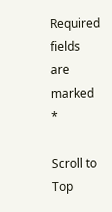Required fields are marked *

Scroll to Top